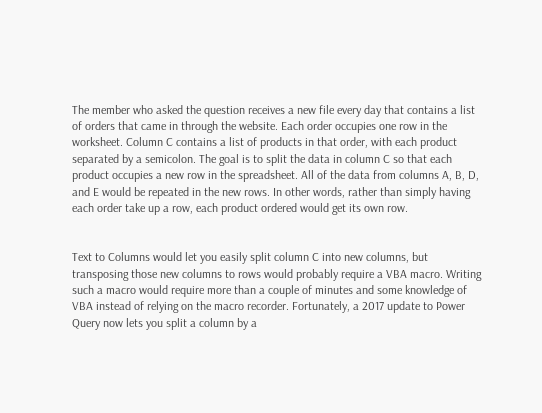The member who asked the question receives a new file every day that contains a list of orders that came in through the website. Each order occupies one row in the worksheet. Column C contains a list of products in that order, with each product separated by a semicolon. The goal is to split the data in column C so that each product occupies a new row in the spreadsheet. All of the data from columns A, B, D, and E would be repeated in the new rows. In other words, rather than simply having each order take up a row, each product ordered would get its own row.


Text to Columns would let you easily split column C into new columns, but transposing those new columns to rows would probably require a VBA macro. Writing such a macro would require more than a couple of minutes and some knowledge of VBA instead of relying on the macro recorder. Fortunately, a 2017 update to Power Query now lets you split a column by a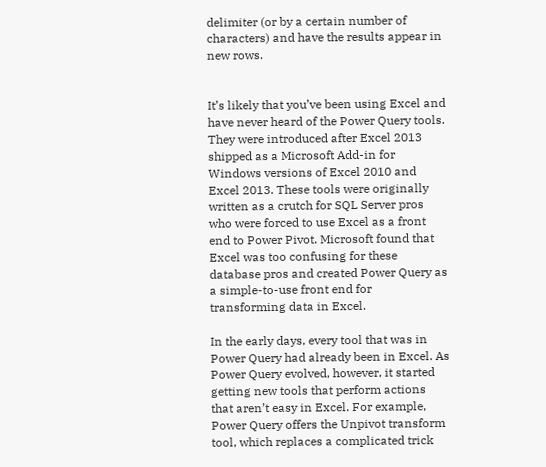delimiter (or by a certain number of characters) and have the results appear in new rows.


It’s likely that you’ve been using Excel and have never heard of the Power Query tools. They were introduced after Excel 2013 shipped as a Microsoft Add-in for Windows versions of Excel 2010 and Excel 2013. These tools were originally written as a crutch for SQL Server pros who were forced to use Excel as a front end to Power Pivot. Microsoft found that Excel was too confusing for these database pros and created Power Query as a simple-to-use front end for transforming data in Excel.

In the early days, every tool that was in Power Query had already been in Excel. As Power Query evolved, however, it started getting new tools that perform actions that aren’t easy in Excel. For example, Power Query offers the Unpivot transform tool, which replaces a complicated trick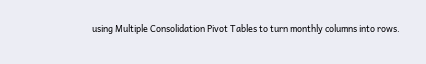using Multiple Consolidation Pivot Tables to turn monthly columns into rows.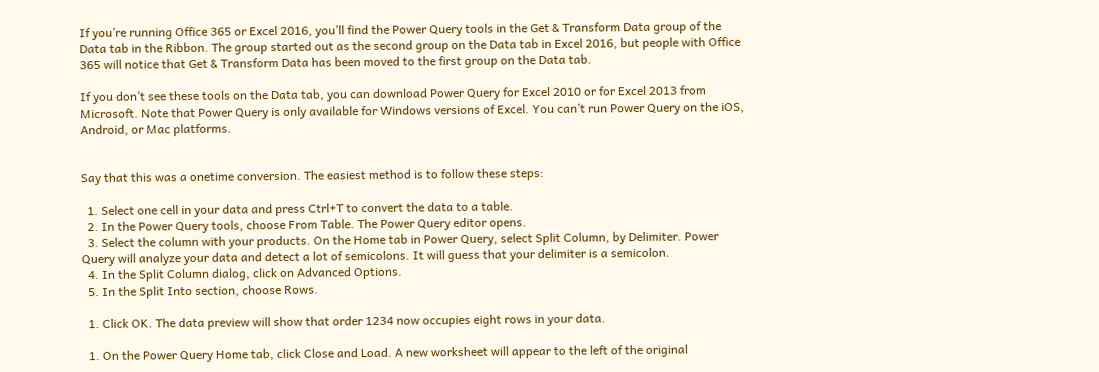If you’re running Office 365 or Excel 2016, you’ll find the Power Query tools in the Get & Transform Data group of the Data tab in the Ribbon. The group started out as the second group on the Data tab in Excel 2016, but people with Office 365 will notice that Get & Transform Data has been moved to the first group on the Data tab.

If you don’t see these tools on the Data tab, you can download Power Query for Excel 2010 or for Excel 2013 from Microsoft. Note that Power Query is only available for Windows versions of Excel. You can’t run Power Query on the iOS, Android, or Mac platforms.


Say that this was a onetime conversion. The easiest method is to follow these steps:

  1. Select one cell in your data and press Ctrl+T to convert the data to a table.
  2. In the Power Query tools, choose From Table. The Power Query editor opens.
  3. Select the column with your products. On the Home tab in Power Query, select Split Column, by Delimiter. Power Query will analyze your data and detect a lot of semicolons. It will guess that your delimiter is a semicolon.
  4. In the Split Column dialog, click on Advanced Options.
  5. In the Split Into section, choose Rows.

  1. Click OK. The data preview will show that order 1234 now occupies eight rows in your data.

  1. On the Power Query Home tab, click Close and Load. A new worksheet will appear to the left of the original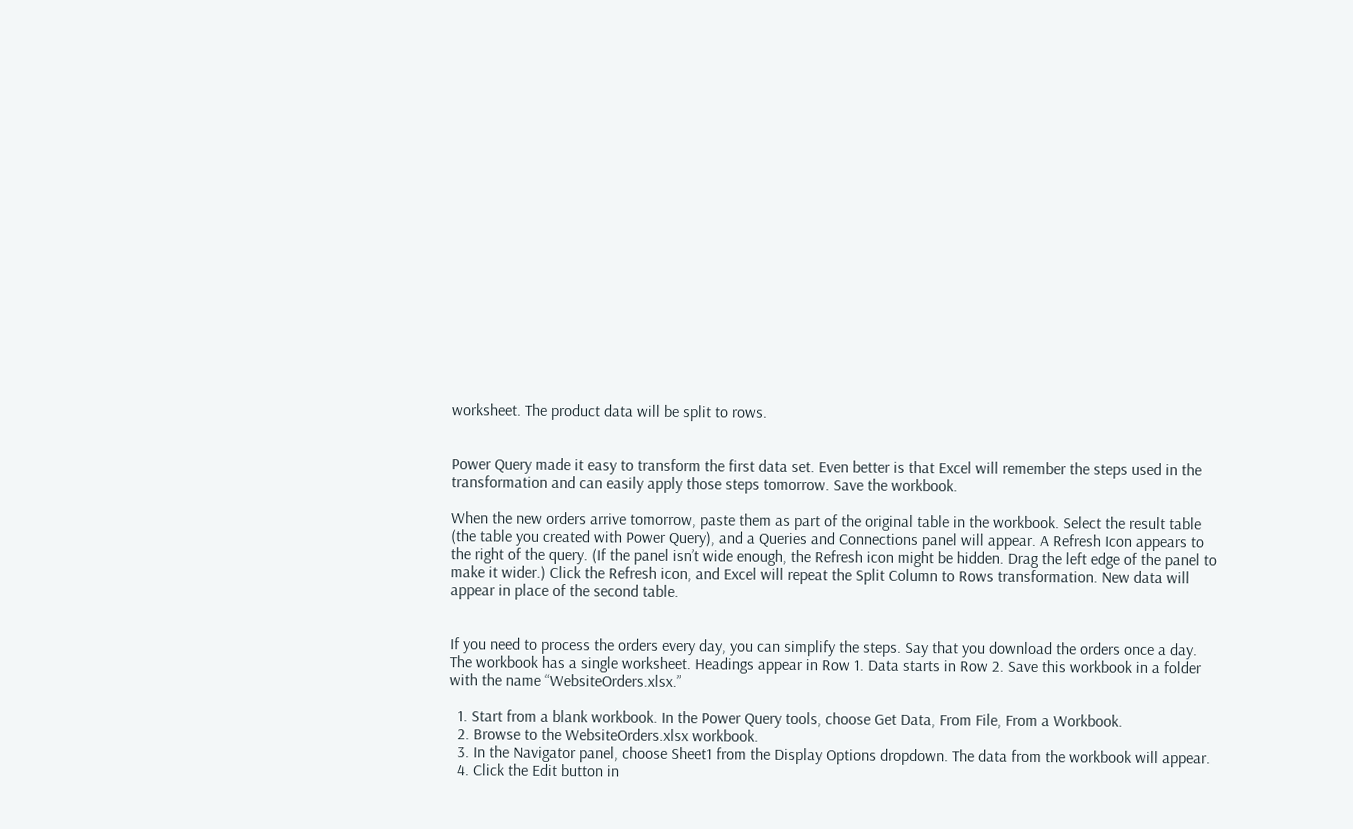worksheet. The product data will be split to rows.


Power Query made it easy to transform the first data set. Even better is that Excel will remember the steps used in the transformation and can easily apply those steps tomorrow. Save the workbook.

When the new orders arrive tomorrow, paste them as part of the original table in the workbook. Select the result table (the table you created with Power Query), and a Queries and Connections panel will appear. A Refresh Icon appears to the right of the query. (If the panel isn’t wide enough, the Refresh icon might be hidden. Drag the left edge of the panel to make it wider.) Click the Refresh icon, and Excel will repeat the Split Column to Rows transformation. New data will appear in place of the second table.


If you need to process the orders every day, you can simplify the steps. Say that you download the orders once a day. The workbook has a single worksheet. Headings appear in Row 1. Data starts in Row 2. Save this workbook in a folder with the name “WebsiteOrders.xlsx.”

  1. Start from a blank workbook. In the Power Query tools, choose Get Data, From File, From a Workbook.
  2. Browse to the WebsiteOrders.xlsx workbook.
  3. In the Navigator panel, choose Sheet1 from the Display Options dropdown. The data from the workbook will appear.
  4. Click the Edit button in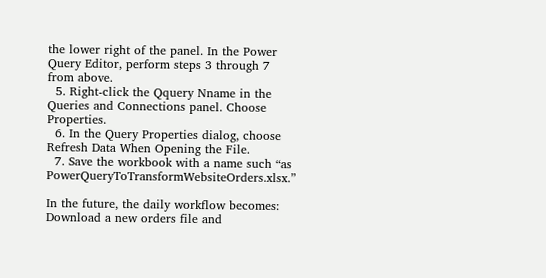the lower right of the panel. In the Power Query Editor, perform steps 3 through 7 from above.
  5. Right-click the Qquery Nname in the Queries and Connections panel. Choose Properties.
  6. In the Query Properties dialog, choose Refresh Data When Opening the File.
  7. Save the workbook with a name such “as PowerQueryToTransformWebsiteOrders.xlsx.”

In the future, the daily workflow becomes: Download a new orders file and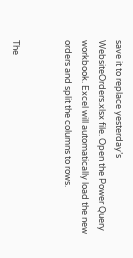save it to replace yesterday’s WebsiteOrders.xlsx file. Open the Power Query workbook. Excel will automatically load the new orders and split the columns to rows.


The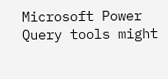Microsoft Power Query tools might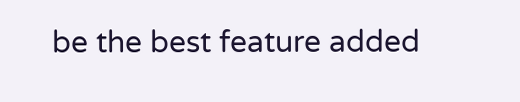be the best feature added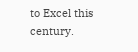to Excel this century.